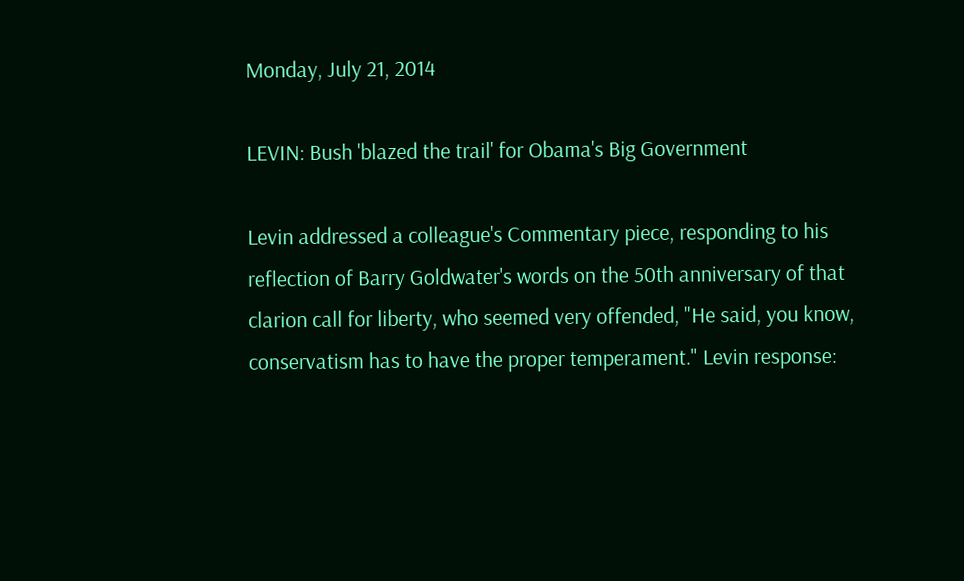Monday, July 21, 2014

LEVIN: Bush 'blazed the trail' for Obama's Big Government

Levin addressed a colleague's Commentary piece, responding to his reflection of Barry Goldwater's words on the 50th anniversary of that clarion call for liberty, who seemed very offended, "He said, you know, conservatism has to have the proper temperament." Levin response: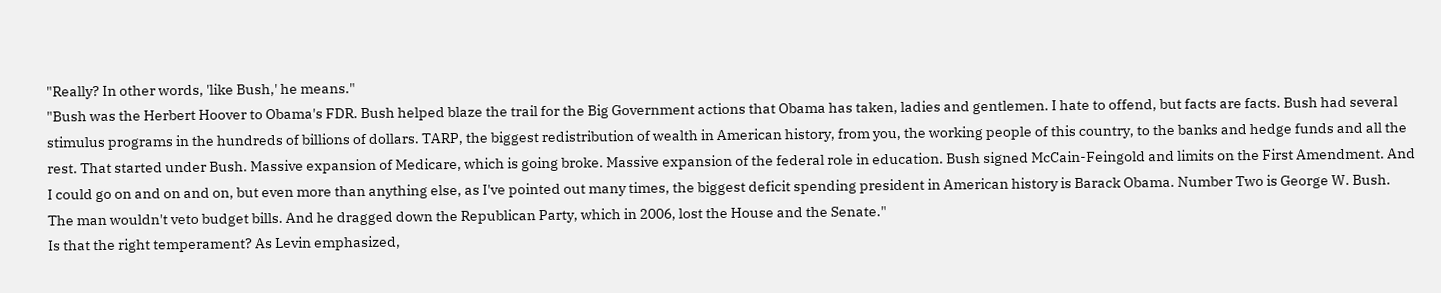"Really? In other words, 'like Bush,' he means."
"Bush was the Herbert Hoover to Obama's FDR. Bush helped blaze the trail for the Big Government actions that Obama has taken, ladies and gentlemen. I hate to offend, but facts are facts. Bush had several stimulus programs in the hundreds of billions of dollars. TARP, the biggest redistribution of wealth in American history, from you, the working people of this country, to the banks and hedge funds and all the rest. That started under Bush. Massive expansion of Medicare, which is going broke. Massive expansion of the federal role in education. Bush signed McCain-Feingold and limits on the First Amendment. And I could go on and on and on, but even more than anything else, as I've pointed out many times, the biggest deficit spending president in American history is Barack Obama. Number Two is George W. Bush. The man wouldn't veto budget bills. And he dragged down the Republican Party, which in 2006, lost the House and the Senate."
Is that the right temperament? As Levin emphasized,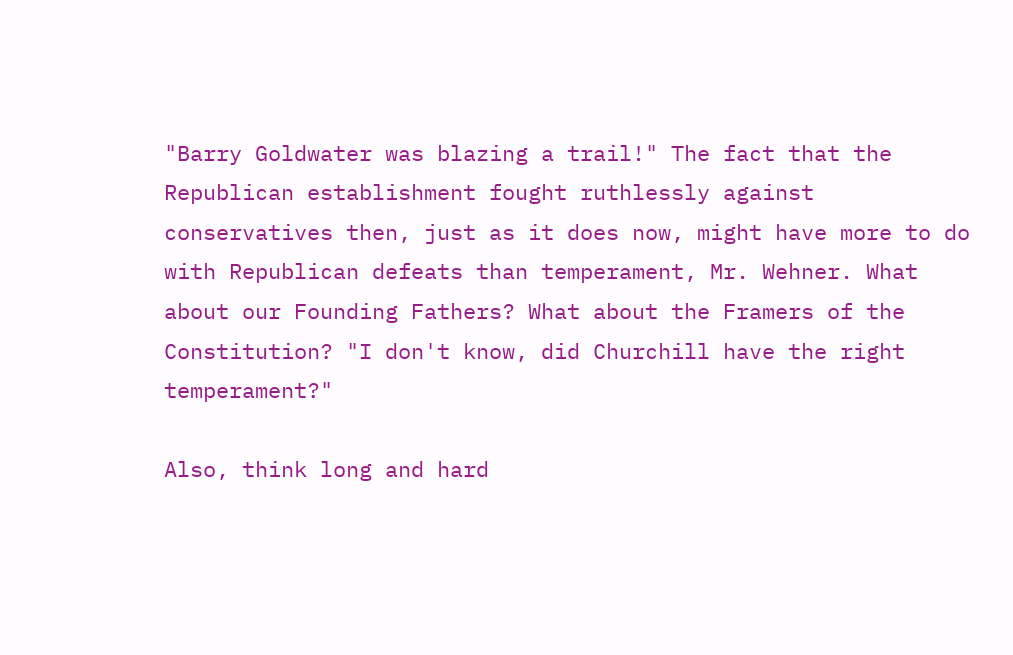"Barry Goldwater was blazing a trail!" The fact that the Republican establishment fought ruthlessly against conservatives then, just as it does now, might have more to do with Republican defeats than temperament, Mr. Wehner. What about our Founding Fathers? What about the Framers of the Constitution? "I don't know, did Churchill have the right temperament?"

Also, think long and hard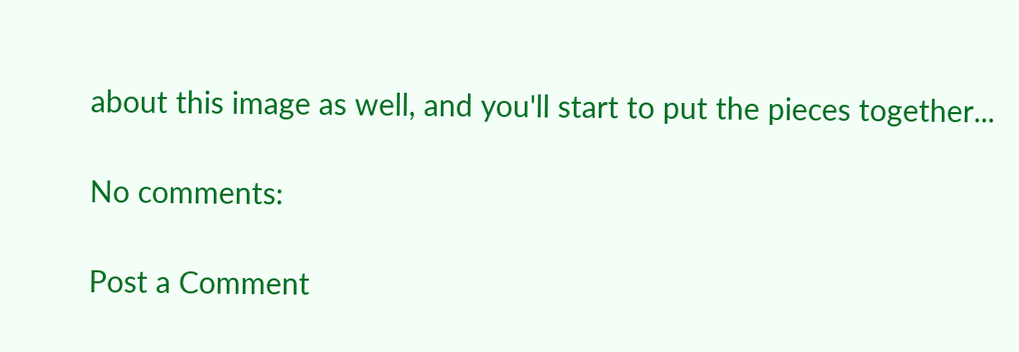about this image as well, and you'll start to put the pieces together...

No comments:

Post a Comment